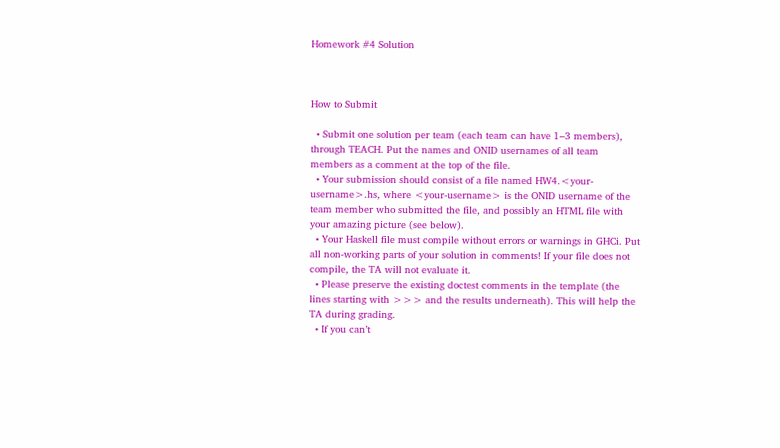Homework #4 Solution



How to Submit

  • Submit one solution per team (each team can have 1–3 members), through TEACH. Put the names and ONID usernames of all team members as a comment at the top of the file.
  • Your submission should consist of a file named HW4.<your-username>.hs, where <your-username> is the ONID username of the team member who submitted the file, and possibly an HTML file with your amazing picture (see below).
  • Your Haskell file must compile without errors or warnings in GHCi. Put all non-working parts of your solution in comments! If your file does not compile, the TA will not evaluate it.
  • Please preserve the existing doctest comments in the template (the lines starting with >>> and the results underneath). This will help the TA during grading.
  • If you can’t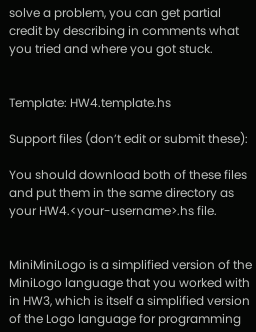solve a problem, you can get partial credit by describing in comments what you tried and where you got stuck.


Template: HW4.template.hs

Support files (don’t edit or submit these):

You should download both of these files and put them in the same directory as your HW4.<your-username>.hs file.


MiniMiniLogo is a simplified version of the MiniLogo language that you worked with in HW3, which is itself a simplified version of the Logo language for programming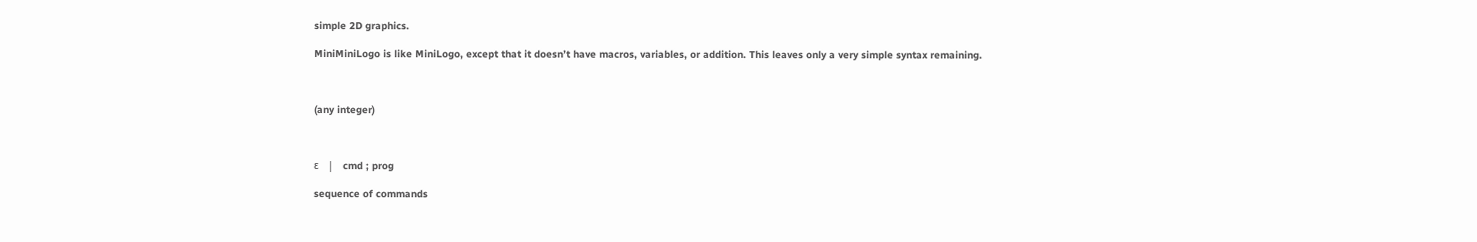simple 2D graphics.

MiniMiniLogo is like MiniLogo, except that it doesn’t have macros, variables, or addition. This leaves only a very simple syntax remaining.



(any integer)



ε   |   cmd ; prog

sequence of commands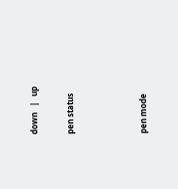down   |   up

pen status



pen mode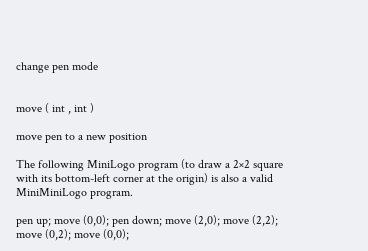change pen mode


move ( int , int )

move pen to a new position

The following MiniLogo program (to draw a 2×2 square with its bottom-left corner at the origin) is also a valid MiniMiniLogo program.

pen up; move (0,0); pen down; move (2,0); move (2,2);           move (0,2); move (0,0);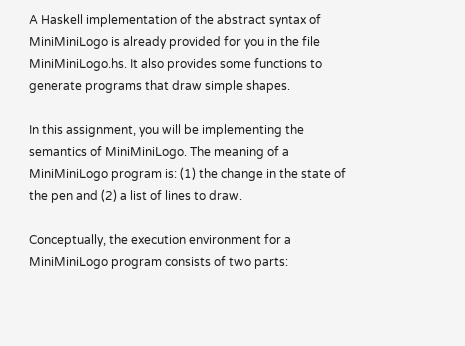A Haskell implementation of the abstract syntax of MiniMiniLogo is already provided for you in the file MiniMiniLogo.hs. It also provides some functions to generate programs that draw simple shapes.

In this assignment, you will be implementing the semantics of MiniMiniLogo. The meaning of a MiniMiniLogo program is: (1) the change in the state of the pen and (2) a list of lines to draw.

Conceptually, the execution environment for a MiniMiniLogo program consists of two parts: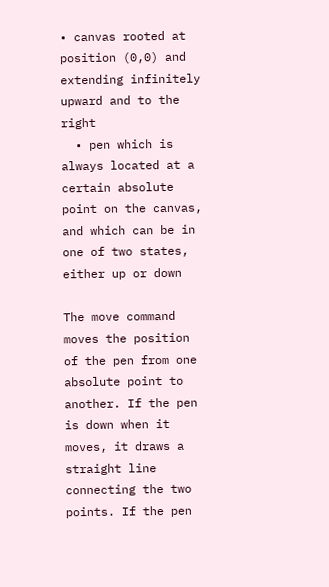• canvas rooted at position (0,0) and extending infinitely upward and to the right
  • pen which is always located at a certain absolute point on the canvas, and which can be in one of two states, either up or down

The move command moves the position of the pen from one absolute point to another. If the pen is down when it moves, it draws a straight line connecting the two points. If the pen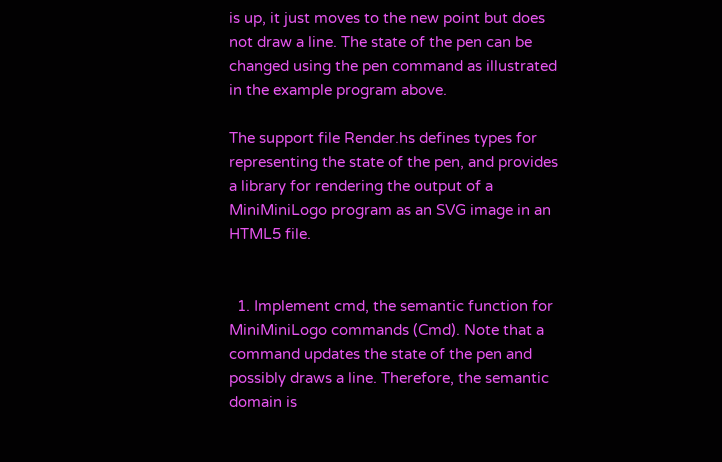is up, it just moves to the new point but does not draw a line. The state of the pen can be changed using the pen command as illustrated in the example program above.

The support file Render.hs defines types for representing the state of the pen, and provides a library for rendering the output of a MiniMiniLogo program as an SVG image in an HTML5 file.


  1. Implement cmd, the semantic function for MiniMiniLogo commands (Cmd). Note that a command updates the state of the pen and possibly draws a line. Therefore, the semantic domain is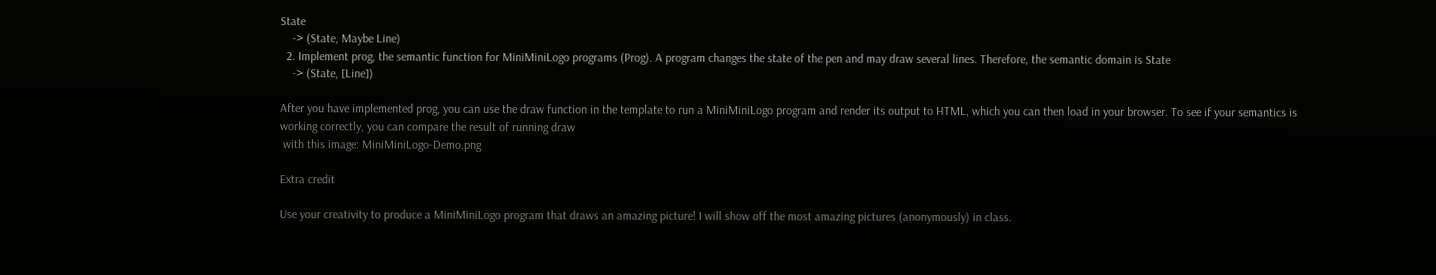State
    -> (State, Maybe Line)
  2. Implement prog, the semantic function for MiniMiniLogo programs (Prog). A program changes the state of the pen and may draw several lines. Therefore, the semantic domain is State
    -> (State, [Line])

After you have implemented prog, you can use the draw function in the template to run a MiniMiniLogo program and render its output to HTML, which you can then load in your browser. To see if your semantics is working correctly, you can compare the result of running draw
 with this image: MiniMiniLogo-Demo.png

Extra credit

Use your creativity to produce a MiniMiniLogo program that draws an amazing picture! I will show off the most amazing pictures (anonymously) in class.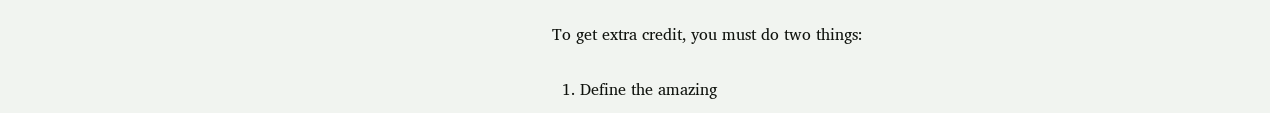To get extra credit, you must do two things:

  1. Define the amazing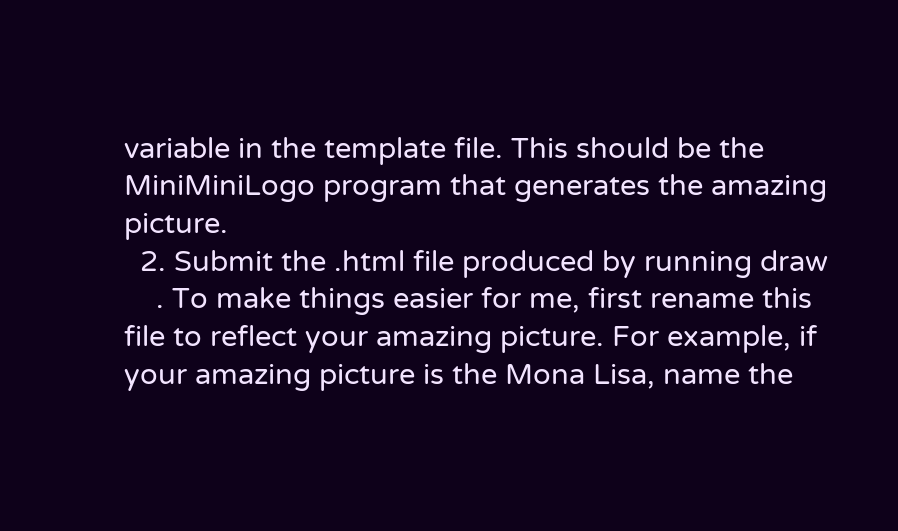variable in the template file. This should be the MiniMiniLogo program that generates the amazing picture.
  2. Submit the .html file produced by running draw
    . To make things easier for me, first rename this file to reflect your amazing picture. For example, if your amazing picture is the Mona Lisa, name the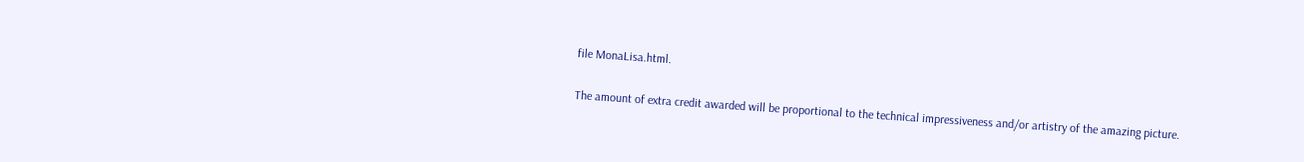file MonaLisa.html.

The amount of extra credit awarded will be proportional to the technical impressiveness and/or artistry of the amazing picture.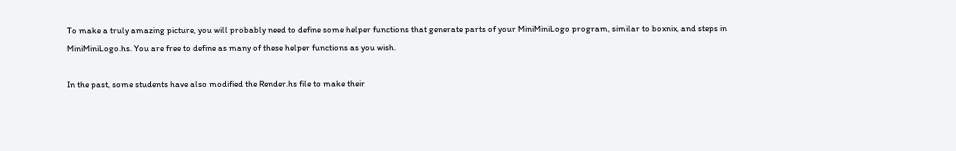To make a truly amazing picture, you will probably need to define some helper functions that generate parts of your MiniMiniLogo program, similar to boxnix, and steps in MiniMiniLogo.hs. You are free to define as many of these helper functions as you wish.

In the past, some students have also modified the Render.hs file to make their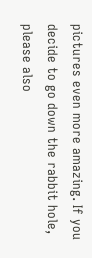pictures even more amazing. If you decide to go down the rabbit hole, please also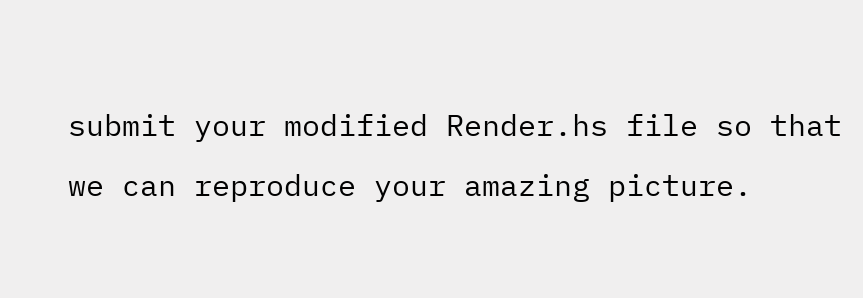submit your modified Render.hs file so that we can reproduce your amazing picture.